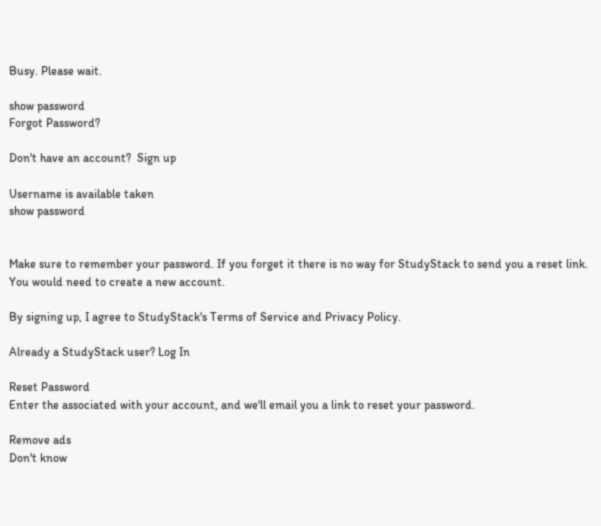Busy. Please wait.

show password
Forgot Password?

Don't have an account?  Sign up

Username is available taken
show password


Make sure to remember your password. If you forget it there is no way for StudyStack to send you a reset link. You would need to create a new account.

By signing up, I agree to StudyStack's Terms of Service and Privacy Policy.

Already a StudyStack user? Log In

Reset Password
Enter the associated with your account, and we'll email you a link to reset your password.

Remove ads
Don't know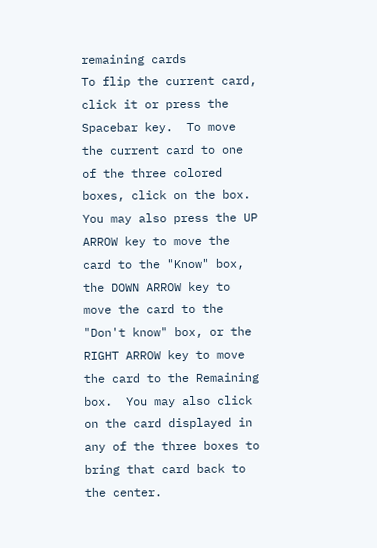remaining cards
To flip the current card, click it or press the Spacebar key.  To move the current card to one of the three colored boxes, click on the box.  You may also press the UP ARROW key to move the card to the "Know" box, the DOWN ARROW key to move the card to the "Don't know" box, or the RIGHT ARROW key to move the card to the Remaining box.  You may also click on the card displayed in any of the three boxes to bring that card back to the center.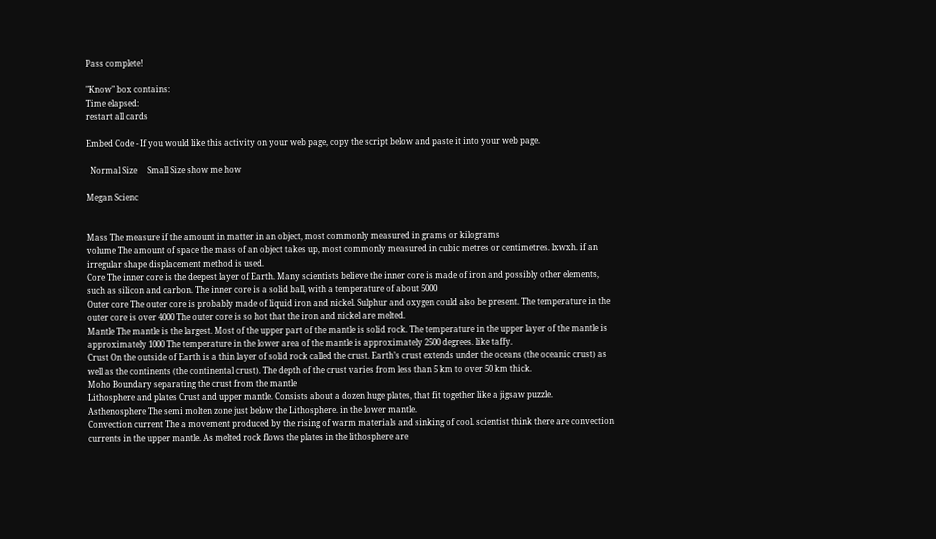Pass complete!

"Know" box contains:
Time elapsed:
restart all cards

Embed Code - If you would like this activity on your web page, copy the script below and paste it into your web page.

  Normal Size     Small Size show me how

Megan Scienc


Mass The measure if the amount in matter in an object, most commonly measured in grams or kilograms
volume The amount of space the mass of an object takes up, most commonly measured in cubic metres or centimetres. lxwxh. if an irregular shape displacement method is used.
Core The inner core is the deepest layer of Earth. Many scientists believe the inner core is made of iron and possibly other elements, such as silicon and carbon. The inner core is a solid ball, with a temperature of about 5000
Outer core The outer core is probably made of liquid iron and nickel. Sulphur and oxygen could also be present. The temperature in the outer core is over 4000 The outer core is so hot that the iron and nickel are melted.
Mantle The mantle is the largest. Most of the upper part of the mantle is solid rock. The temperature in the upper layer of the mantle is approximately 1000 The temperature in the lower area of the mantle is approximately 2500 degrees. like taffy.
Crust On the outside of Earth is a thin layer of solid rock called the crust. Earth’s crust extends under the oceans (the oceanic crust) as well as the continents (the continental crust). The depth of the crust varies from less than 5 km to over 50 km thick.
Moho Boundary separating the crust from the mantle
Lithosphere and plates Crust and upper mantle. Consists about a dozen huge plates, that fit together like a jigsaw puzzle.
Asthenosphere The semi molten zone just below the Lithosphere. in the lower mantle.
Convection current The a movement produced by the rising of warm materials and sinking of cool. scientist think there are convection currents in the upper mantle. As melted rock flows the plates in the lithosphere are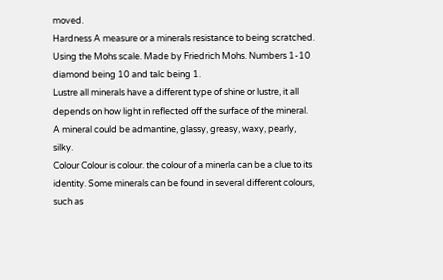moved.
Hardness A measure or a minerals resistance to being scratched. Using the Mohs scale. Made by Friedrich Mohs. Numbers 1-10 diamond being 10 and talc being 1.
Lustre all minerals have a different type of shine or lustre, it all depends on how light in reflected off the surface of the mineral. A mineral could be admantine, glassy, greasy, waxy, pearly, silky.
Colour Colour is colour. the colour of a minerla can be a clue to its identity. Some minerals can be found in several different colours, such as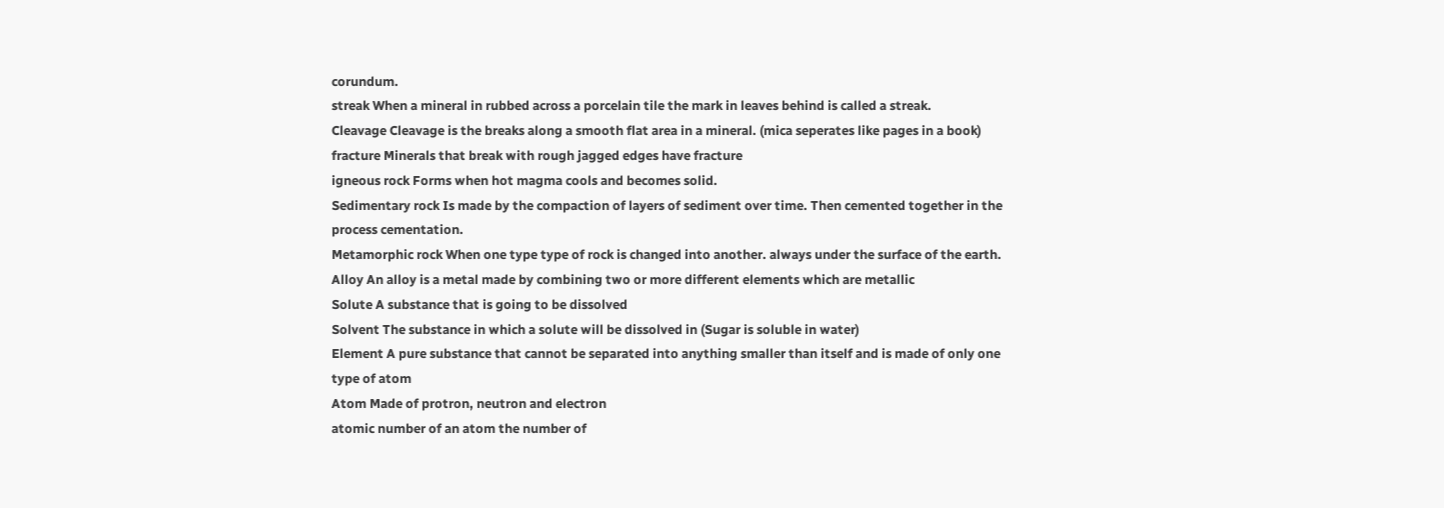corundum.
streak When a mineral in rubbed across a porcelain tile the mark in leaves behind is called a streak.
Cleavage Cleavage is the breaks along a smooth flat area in a mineral. (mica seperates like pages in a book)
fracture Minerals that break with rough jagged edges have fracture
igneous rock Forms when hot magma cools and becomes solid.
Sedimentary rock Is made by the compaction of layers of sediment over time. Then cemented together in the process cementation.
Metamorphic rock When one type type of rock is changed into another. always under the surface of the earth.
Alloy An alloy is a metal made by combining two or more different elements which are metallic
Solute A substance that is going to be dissolved
Solvent The substance in which a solute will be dissolved in (Sugar is soluble in water)
Element A pure substance that cannot be separated into anything smaller than itself and is made of only one type of atom
Atom Made of protron, neutron and electron
atomic number of an atom the number of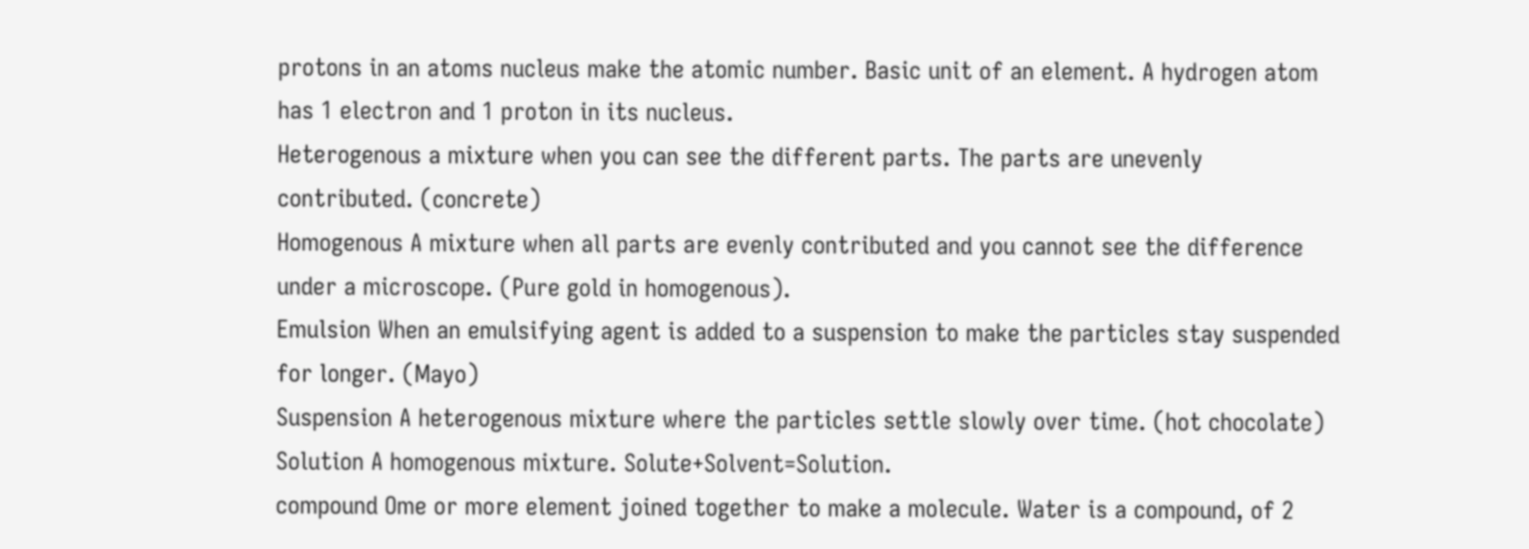protons in an atoms nucleus make the atomic number. Basic unit of an element. A hydrogen atom has 1 electron and 1 proton in its nucleus.
Heterogenous a mixture when you can see the different parts. The parts are unevenly contributed. (concrete)
Homogenous A mixture when all parts are evenly contributed and you cannot see the difference under a microscope. (Pure gold in homogenous).
Emulsion When an emulsifying agent is added to a suspension to make the particles stay suspended for longer. (Mayo)
Suspension A heterogenous mixture where the particles settle slowly over time. (hot chocolate)
Solution A homogenous mixture. Solute+Solvent=Solution.
compound Ome or more element joined together to make a molecule. Water is a compound, of 2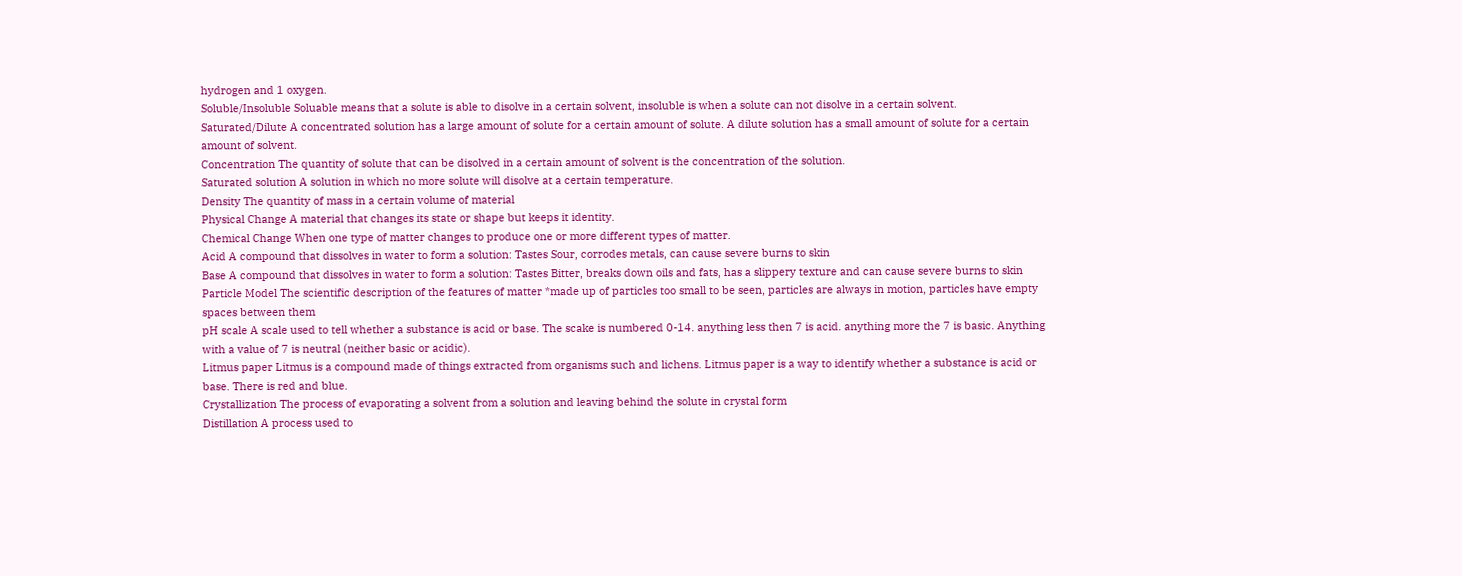hydrogen and 1 oxygen.
Soluble/Insoluble Soluable means that a solute is able to disolve in a certain solvent, insoluble is when a solute can not disolve in a certain solvent.
Saturated/Dilute A concentrated solution has a large amount of solute for a certain amount of solute. A dilute solution has a small amount of solute for a certain amount of solvent.
Concentration The quantity of solute that can be disolved in a certain amount of solvent is the concentration of the solution.
Saturated solution A solution in which no more solute will disolve at a certain temperature.
Density The quantity of mass in a certain volume of material
Physical Change A material that changes its state or shape but keeps it identity.
Chemical Change When one type of matter changes to produce one or more different types of matter.
Acid A compound that dissolves in water to form a solution: Tastes Sour, corrodes metals, can cause severe burns to skin
Base A compound that dissolves in water to form a solution: Tastes Bitter, breaks down oils and fats, has a slippery texture and can cause severe burns to skin
Particle Model The scientific description of the features of matter *made up of particles too small to be seen, particles are always in motion, particles have empty spaces between them
pH scale A scale used to tell whether a substance is acid or base. The scake is numbered 0-14. anything less then 7 is acid. anything more the 7 is basic. Anything with a value of 7 is neutral (neither basic or acidic).
Litmus paper Litmus is a compound made of things extracted from organisms such and lichens. Litmus paper is a way to identify whether a substance is acid or base. There is red and blue.
Crystallization The process of evaporating a solvent from a solution and leaving behind the solute in crystal form
Distillation A process used to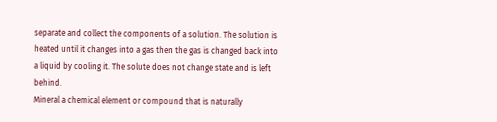separate and collect the components of a solution. The solution is heated until it changes into a gas then the gas is changed back into a liquid by cooling it. The solute does not change state and is left behind.
Mineral a chemical element or compound that is naturally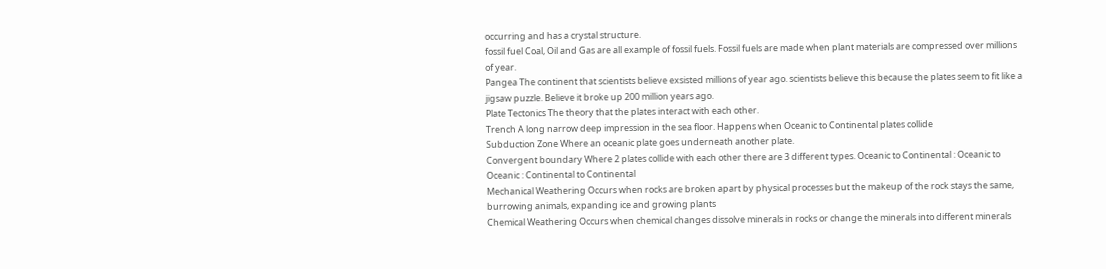occurring and has a crystal structure.
fossil fuel Coal, Oil and Gas are all example of fossil fuels. Fossil fuels are made when plant materials are compressed over millions of year.
Pangea The continent that scientists believe exsisted millions of year ago. scientists believe this because the plates seem to fit like a jigsaw puzzle. Believe it broke up 200 million years ago.
Plate Tectonics The theory that the plates interact with each other.
Trench A long narrow deep impression in the sea floor. Happens when Oceanic to Continental plates collide
Subduction Zone Where an oceanic plate goes underneath another plate.
Convergent boundary Where 2 plates collide with each other there are 3 different types. Oceanic to Continental : Oceanic to Oceanic : Continental to Continental
Mechanical Weathering Occurs when rocks are broken apart by physical processes but the makeup of the rock stays the same, burrowing animals, expanding ice and growing plants
Chemical Weathering Occurs when chemical changes dissolve minerals in rocks or change the minerals into different minerals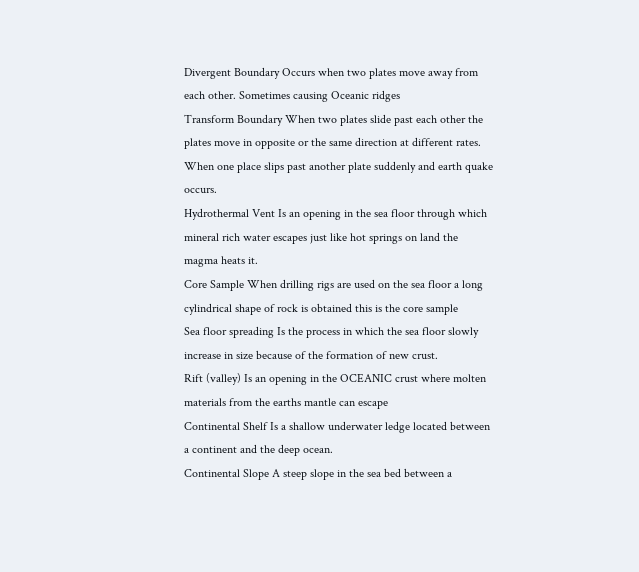Divergent Boundary Occurs when two plates move away from each other. Sometimes causing Oceanic ridges
Transform Boundary When two plates slide past each other the plates move in opposite or the same direction at different rates. When one place slips past another plate suddenly and earth quake occurs.
Hydrothermal Vent Is an opening in the sea floor through which mineral rich water escapes just like hot springs on land the magma heats it.
Core Sample When drilling rigs are used on the sea floor a long cylindrical shape of rock is obtained this is the core sample
Sea floor spreading Is the process in which the sea floor slowly increase in size because of the formation of new crust.
Rift (valley) Is an opening in the OCEANIC crust where molten materials from the earths mantle can escape
Continental Shelf Is a shallow underwater ledge located between a continent and the deep ocean.
Continental Slope A steep slope in the sea bed between a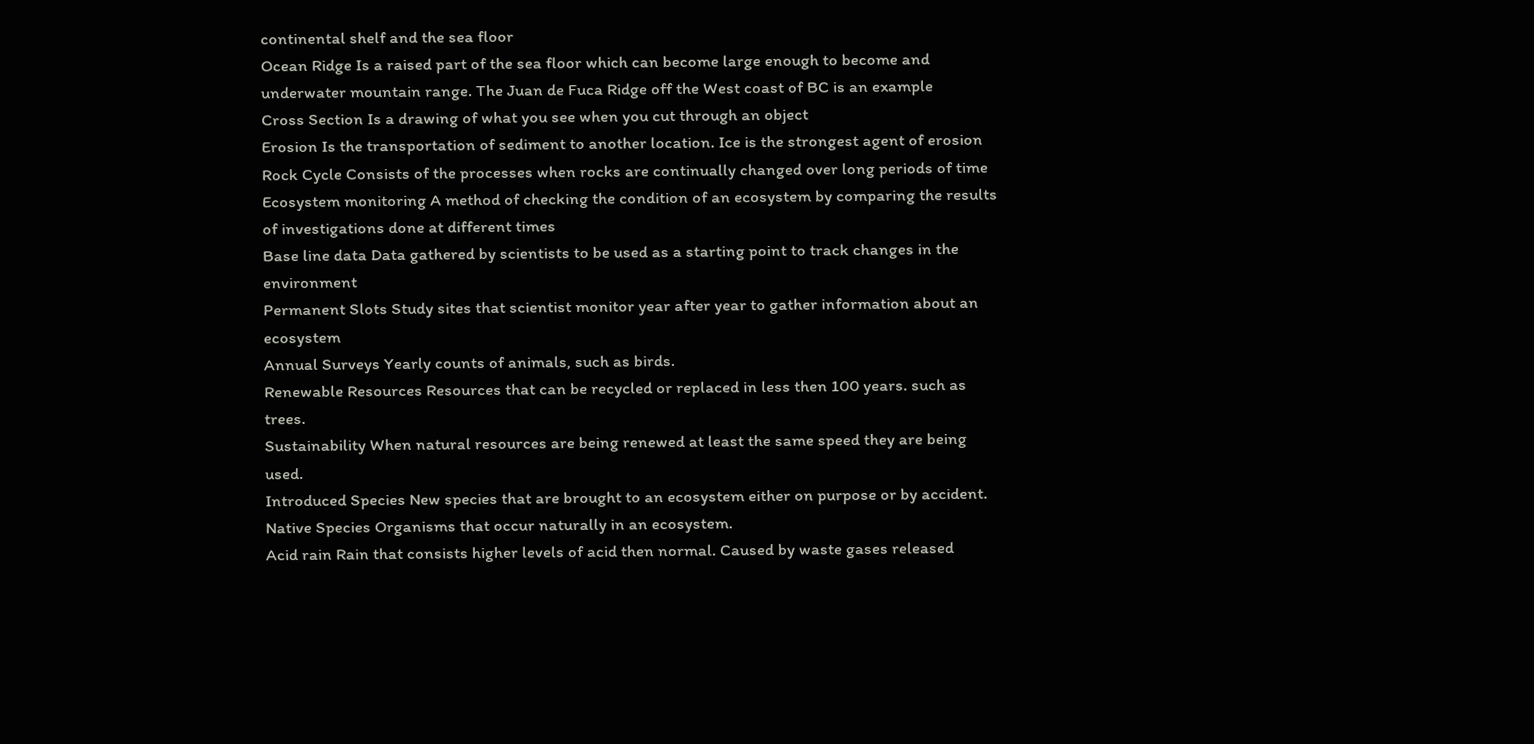continental shelf and the sea floor
Ocean Ridge Is a raised part of the sea floor which can become large enough to become and underwater mountain range. The Juan de Fuca Ridge off the West coast of BC is an example
Cross Section Is a drawing of what you see when you cut through an object
Erosion Is the transportation of sediment to another location. Ice is the strongest agent of erosion
Rock Cycle Consists of the processes when rocks are continually changed over long periods of time
Ecosystem monitoring A method of checking the condition of an ecosystem by comparing the results of investigations done at different times
Base line data Data gathered by scientists to be used as a starting point to track changes in the environment
Permanent Slots Study sites that scientist monitor year after year to gather information about an ecosystem
Annual Surveys Yearly counts of animals, such as birds.
Renewable Resources Resources that can be recycled or replaced in less then 100 years. such as trees.
Sustainability When natural resources are being renewed at least the same speed they are being used.
Introduced Species New species that are brought to an ecosystem either on purpose or by accident.
Native Species Organisms that occur naturally in an ecosystem.
Acid rain Rain that consists higher levels of acid then normal. Caused by waste gases released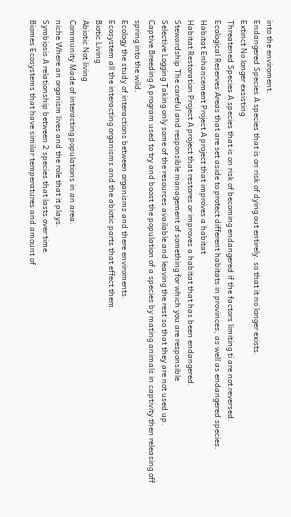into the enviroment.
Endangered Species A species that is on risk of dying out entirely. so that it no longer exists.
Extinct No longer exsisting
Threatened Species A species that is on risk of becoming endangered if the factors limiting ti are not reversed.
Ecological Reserves Areas that are set aside to protect different habitats in provinces, as well as endangered species.
Habitat Enhancement Project A project that improves a habitat
Habitat Restoration Project A project that restores or improves a habitat that has been endangered.
Stewardship The careful and responsible management of something for which you are responsible
Selective Logging Taking only some of the resources available and leaving the rest so that they are not used up.
Captive Breeding A program used to try and boost the population of a species by mating animals in captivity then releasing off spring into the wild.
Ecology the study of interactions between organisms and there enviroments.
Ecosystem all the interacting organisms and the abiotic parts that effect them.
Biotic Living
Abiotic Not living
Community Made of interacting populations in an area.
niche Where an organism lives and the role that it plays.
Symbiosis A relationship between 2 species that lasts over time.
Biomes Ecosystems that have similar temperatures and amount of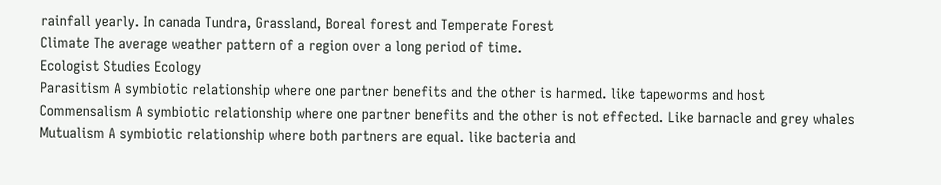rainfall yearly. In canada Tundra, Grassland, Boreal forest and Temperate Forest
Climate The average weather pattern of a region over a long period of time.
Ecologist Studies Ecology
Parasitism A symbiotic relationship where one partner benefits and the other is harmed. like tapeworms and host
Commensalism A symbiotic relationship where one partner benefits and the other is not effected. Like barnacle and grey whales
Mutualism A symbiotic relationship where both partners are equal. like bacteria and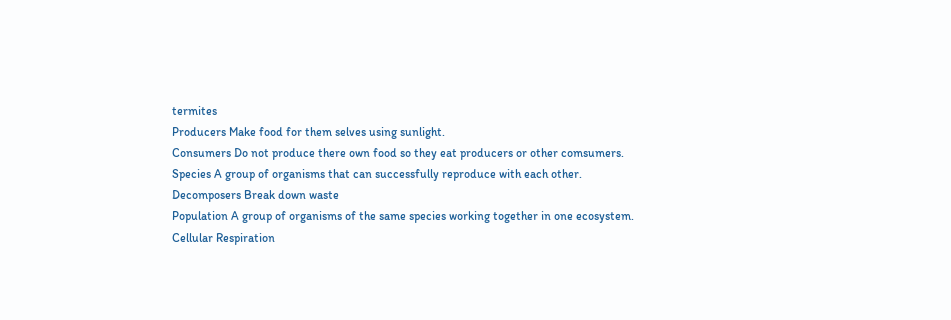termites
Producers Make food for them selves using sunlight.
Consumers Do not produce there own food so they eat producers or other comsumers.
Species A group of organisms that can successfully reproduce with each other.
Decomposers Break down waste
Population A group of organisms of the same species working together in one ecosystem.
Cellular Respiration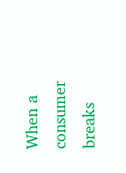When a consumer breaks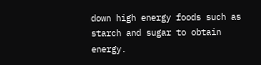down high energy foods such as starch and sugar to obtain energy.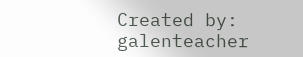Created by: galenteacher